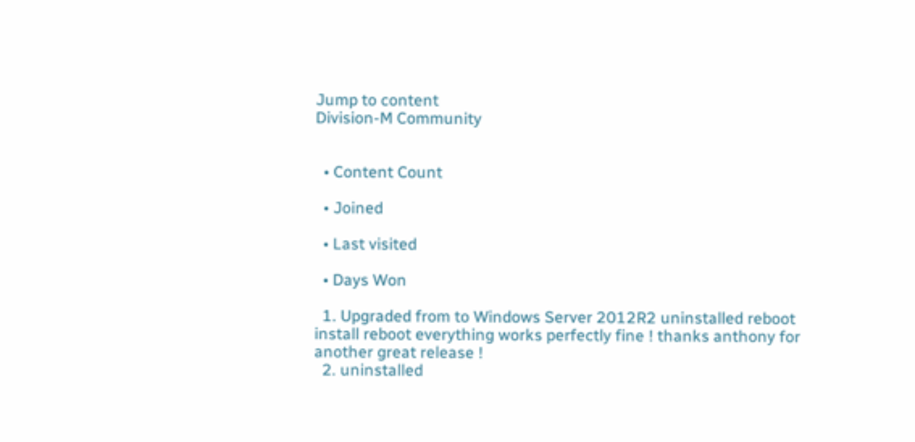Jump to content
Division-M Community


  • Content Count

  • Joined

  • Last visited

  • Days Won

  1. Upgraded from to Windows Server 2012R2 uninstalled reboot install reboot everything works perfectly fine ! thanks anthony for another great release !
  2. uninstalled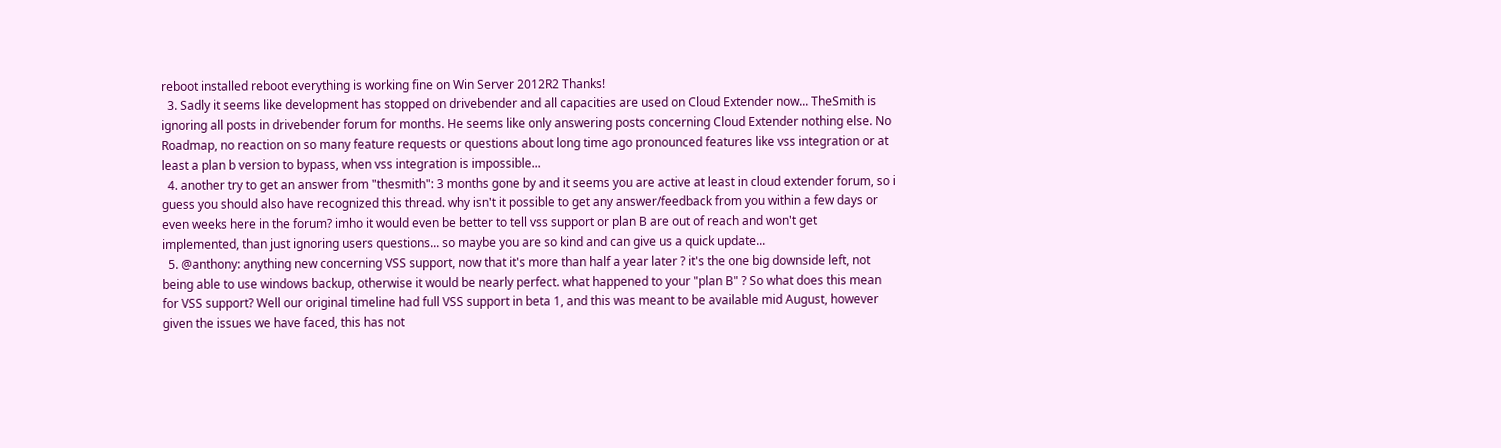reboot installed reboot everything is working fine on Win Server 2012R2 Thanks!
  3. Sadly it seems like development has stopped on drivebender and all capacities are used on Cloud Extender now... TheSmith is ignoring all posts in drivebender forum for months. He seems like only answering posts concerning Cloud Extender nothing else. No Roadmap, no reaction on so many feature requests or questions about long time ago pronounced features like vss integration or at least a plan b version to bypass, when vss integration is impossible...
  4. another try to get an answer from "thesmith": 3 months gone by and it seems you are active at least in cloud extender forum, so i guess you should also have recognized this thread. why isn't it possible to get any answer/feedback from you within a few days or even weeks here in the forum? imho it would even be better to tell vss support or plan B are out of reach and won't get implemented, than just ignoring users questions... so maybe you are so kind and can give us a quick update...
  5. @anthony: anything new concerning VSS support, now that it's more than half a year later ? it's the one big downside left, not being able to use windows backup, otherwise it would be nearly perfect. what happened to your "plan B" ? So what does this mean for VSS support? Well our original timeline had full VSS support in beta 1, and this was meant to be available mid August, however given the issues we have faced, this has not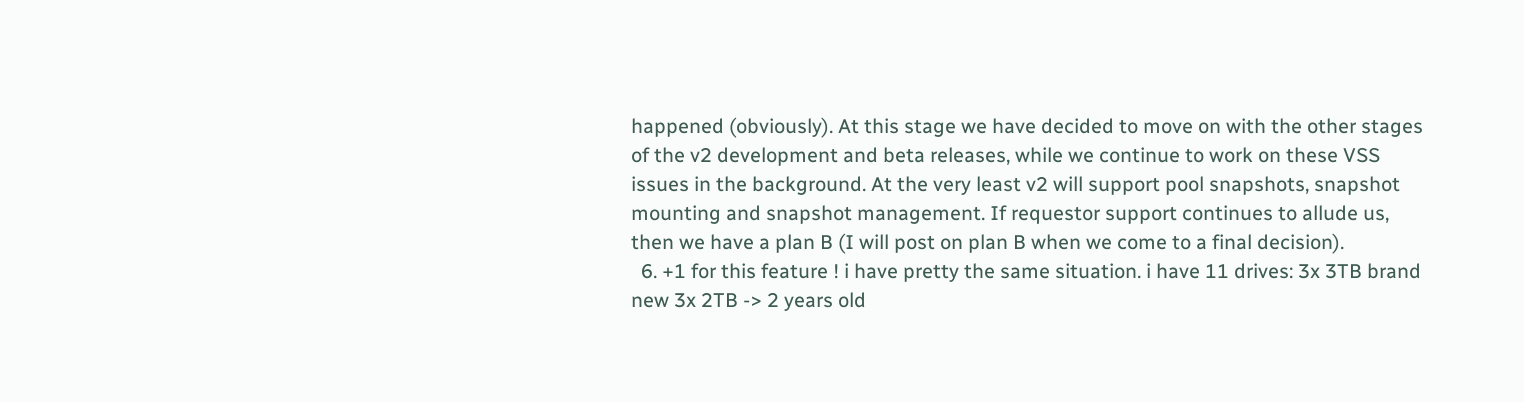happened (obviously). At this stage we have decided to move on with the other stages of the v2 development and beta releases, while we continue to work on these VSS issues in the background. At the very least v2 will support pool snapshots, snapshot mounting and snapshot management. If requestor support continues to allude us, then we have a plan B (I will post on plan B when we come to a final decision).
  6. +1 for this feature ! i have pretty the same situation. i have 11 drives: 3x 3TB brand new 3x 2TB -> 2 years old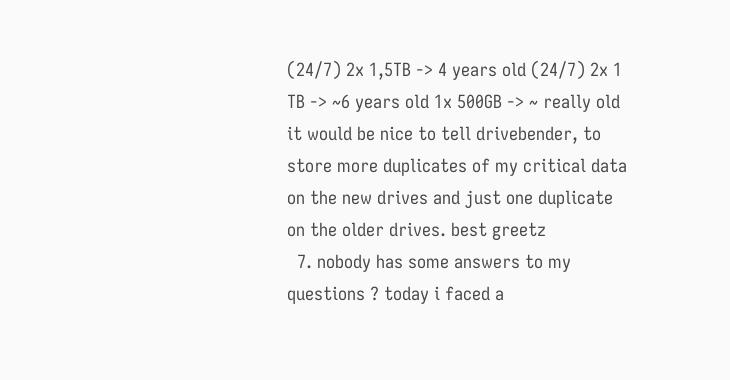(24/7) 2x 1,5TB -> 4 years old (24/7) 2x 1 TB -> ~6 years old 1x 500GB -> ~ really old it would be nice to tell drivebender, to store more duplicates of my critical data on the new drives and just one duplicate on the older drives. best greetz
  7. nobody has some answers to my questions ? today i faced a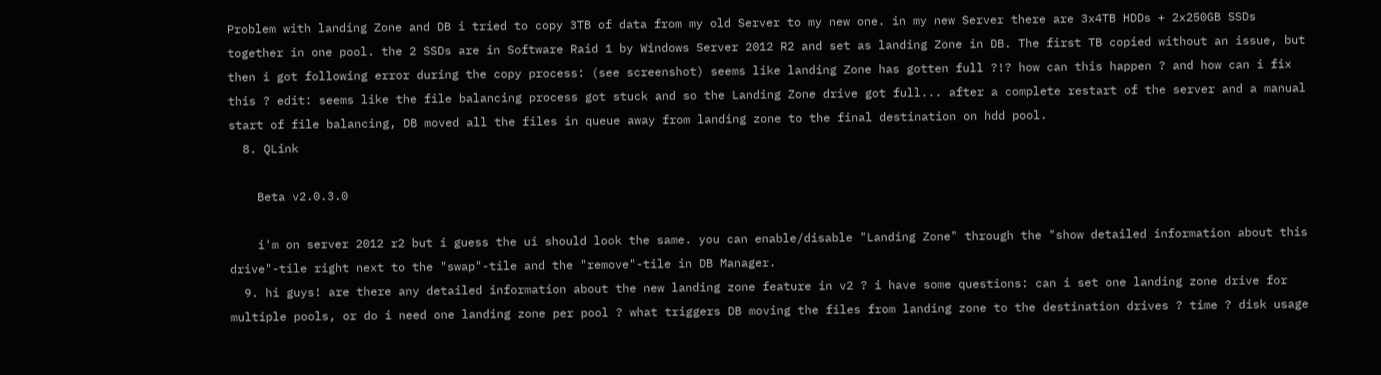Problem with landing Zone and DB i tried to copy 3TB of data from my old Server to my new one. in my new Server there are 3x4TB HDDs + 2x250GB SSDs together in one pool. the 2 SSDs are in Software Raid 1 by Windows Server 2012 R2 and set as landing Zone in DB. The first TB copied without an issue, but then i got following error during the copy process: (see screenshot) seems like landing Zone has gotten full ?!? how can this happen ? and how can i fix this ? edit: seems like the file balancing process got stuck and so the Landing Zone drive got full... after a complete restart of the server and a manual start of file balancing, DB moved all the files in queue away from landing zone to the final destination on hdd pool.
  8. QLink

    Beta v2.0.3.0

    i'm on server 2012 r2 but i guess the ui should look the same. you can enable/disable "Landing Zone" through the "show detailed information about this drive"-tile right next to the "swap"-tile and the "remove"-tile in DB Manager.
  9. hi guys! are there any detailed information about the new landing zone feature in v2 ? i have some questions: can i set one landing zone drive for multiple pools, or do i need one landing zone per pool ? what triggers DB moving the files from landing zone to the destination drives ? time ? disk usage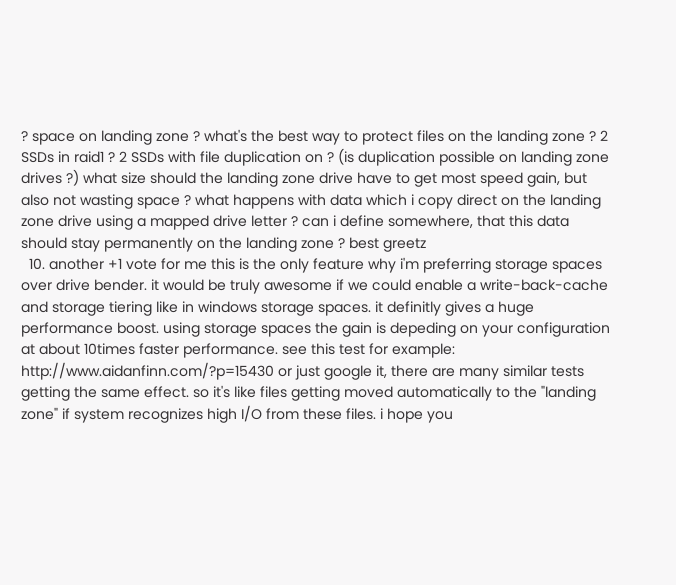? space on landing zone ? what's the best way to protect files on the landing zone ? 2 SSDs in raid1 ? 2 SSDs with file duplication on ? (is duplication possible on landing zone drives ?) what size should the landing zone drive have to get most speed gain, but also not wasting space ? what happens with data which i copy direct on the landing zone drive using a mapped drive letter ? can i define somewhere, that this data should stay permanently on the landing zone ? best greetz
  10. another +1 vote for me this is the only feature why i'm preferring storage spaces over drive bender. it would be truly awesome if we could enable a write-back-cache and storage tiering like in windows storage spaces. it definitly gives a huge performance boost. using storage spaces the gain is depeding on your configuration at about 10times faster performance. see this test for example: http://www.aidanfinn.com/?p=15430 or just google it, there are many similar tests getting the same effect. so it's like files getting moved automatically to the "landing zone" if system recognizes high I/O from these files. i hope you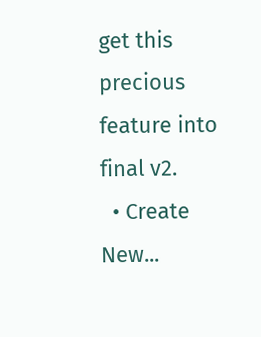get this precious feature into final v2.
  • Create New...